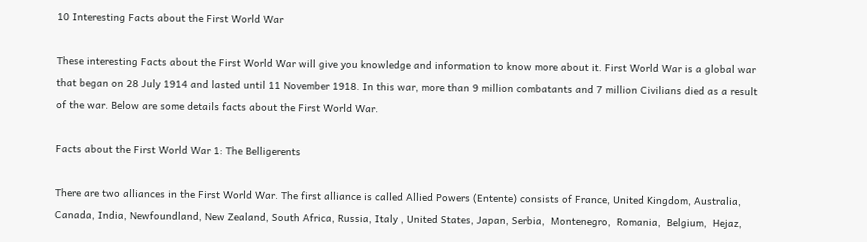10 Interesting Facts about the First World War

These interesting Facts about the First World War will give you knowledge and information to know more about it. First World War is a global war that began on 28 July 1914 and lasted until 11 November 1918. In this war, more than 9 million combatants and 7 million Civilians died as a result of the war. Below are some details facts about the First World War.

Facts about the First World War 1: The Belligerents

There are two alliances in the First World War. The first alliance is called Allied Powers (Entente) consists of France, United Kingdom, Australia, Canada, India, Newfoundland, New Zealand, South Africa, Russia, Italy , United States, Japan, Serbia,  Montenegro,  Romania,  Belgium,  Hejaz,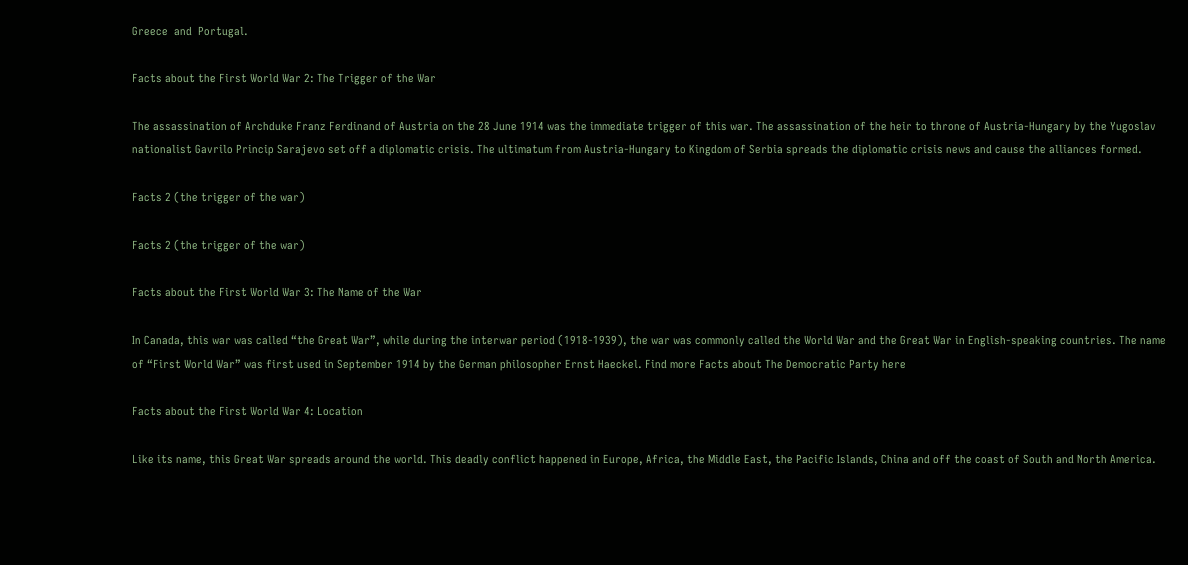Greece  and  Portugal.

Facts about the First World War 2: The Trigger of the War

The assassination of Archduke Franz Ferdinand of Austria on the 28 June 1914 was the immediate trigger of this war. The assassination of the heir to throne of Austria-Hungary by the Yugoslav nationalist Gavrilo Princip Sarajevo set off a diplomatic crisis. The ultimatum from Austria-Hungary to Kingdom of Serbia spreads the diplomatic crisis news and cause the alliances formed.

Facts 2 (the trigger of the war)

Facts 2 (the trigger of the war)

Facts about the First World War 3: The Name of the War

In Canada, this war was called “the Great War”, while during the interwar period (1918-1939), the war was commonly called the World War and the Great War in English-speaking countries. The name of “First World War” was first used in September 1914 by the German philosopher Ernst Haeckel. Find more Facts about The Democratic Party here

Facts about the First World War 4: Location

Like its name, this Great War spreads around the world. This deadly conflict happened in Europe, Africa, the Middle East, the Pacific Islands, China and off the coast of South and North America.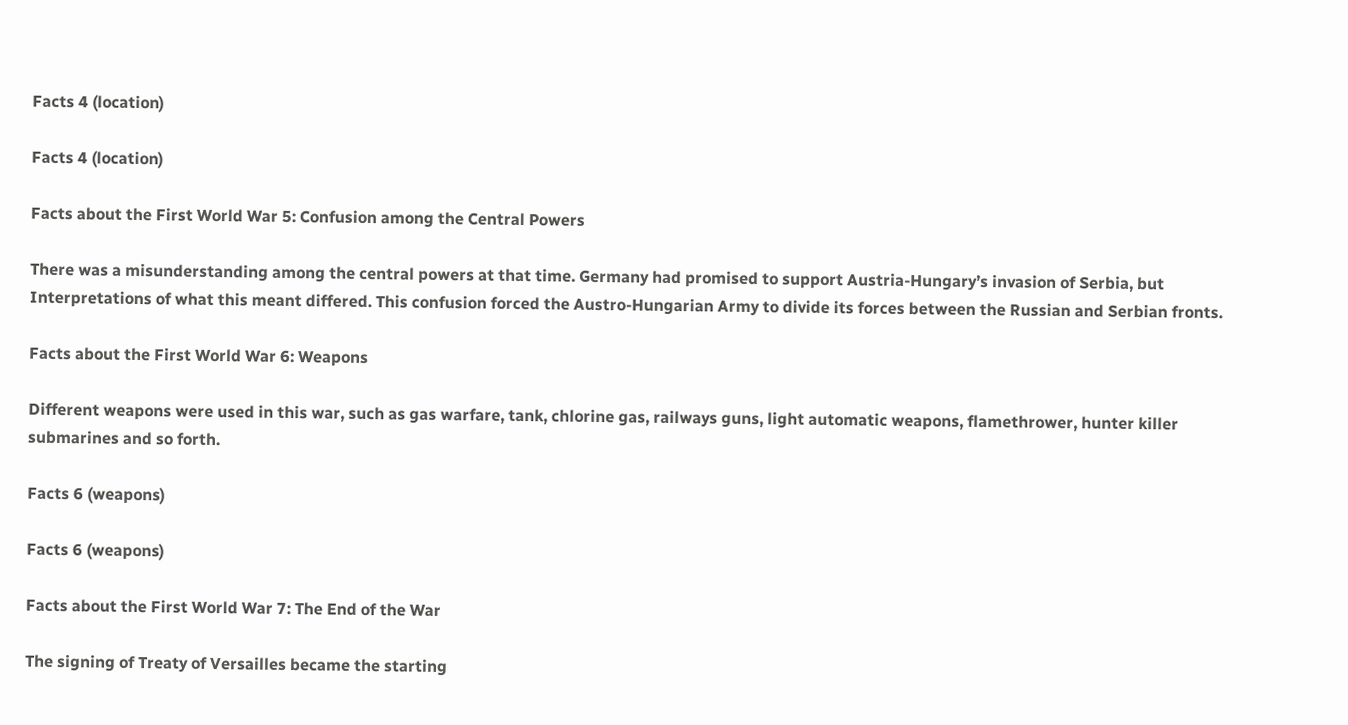Facts 4 (location)

Facts 4 (location)

Facts about the First World War 5: Confusion among the Central Powers

There was a misunderstanding among the central powers at that time. Germany had promised to support Austria-Hungary’s invasion of Serbia, but Interpretations of what this meant differed. This confusion forced the Austro-Hungarian Army to divide its forces between the Russian and Serbian fronts.

Facts about the First World War 6: Weapons

Different weapons were used in this war, such as gas warfare, tank, chlorine gas, railways guns, light automatic weapons, flamethrower, hunter killer submarines and so forth.

Facts 6 (weapons)

Facts 6 (weapons)

Facts about the First World War 7: The End of the War

The signing of Treaty of Versailles became the starting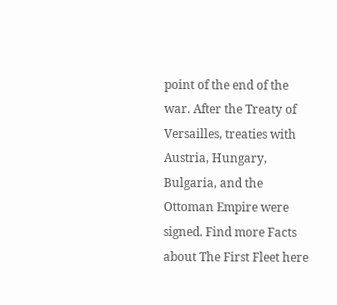point of the end of the war. After the Treaty of Versailles, treaties with Austria, Hungary, Bulgaria, and the Ottoman Empire were signed. Find more Facts about The First Fleet here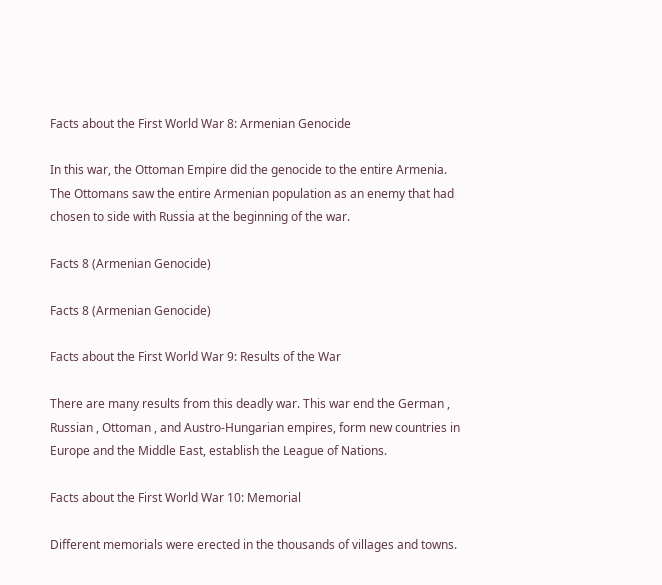Facts about the First World War 8: Armenian Genocide

In this war, the Ottoman Empire did the genocide to the entire Armenia. The Ottomans saw the entire Armenian population as an enemy that had chosen to side with Russia at the beginning of the war.

Facts 8 (Armenian Genocide)

Facts 8 (Armenian Genocide)

Facts about the First World War 9: Results of the War

There are many results from this deadly war. This war end the German , Russian , Ottoman , and Austro-Hungarian empires, form new countries in Europe and the Middle East, establish the League of Nations.

Facts about the First World War 10: Memorial

Different memorials were erected in the thousands of villages and towns.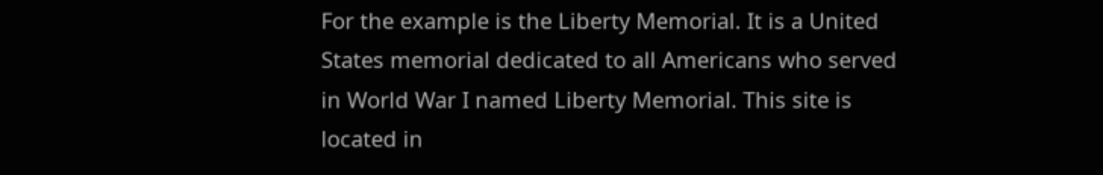For the example is the Liberty Memorial. It is a United States memorial dedicated to all Americans who served in World War I named Liberty Memorial. This site is located in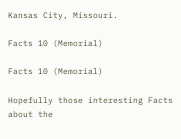Kansas City, Missouri.

Facts 10 (Memorial)

Facts 10 (Memorial)

Hopefully those interesting Facts about the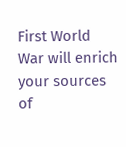First World War will enrich your sources of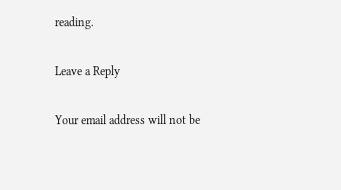reading.

Leave a Reply

Your email address will not be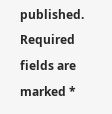published. Required fields are marked *